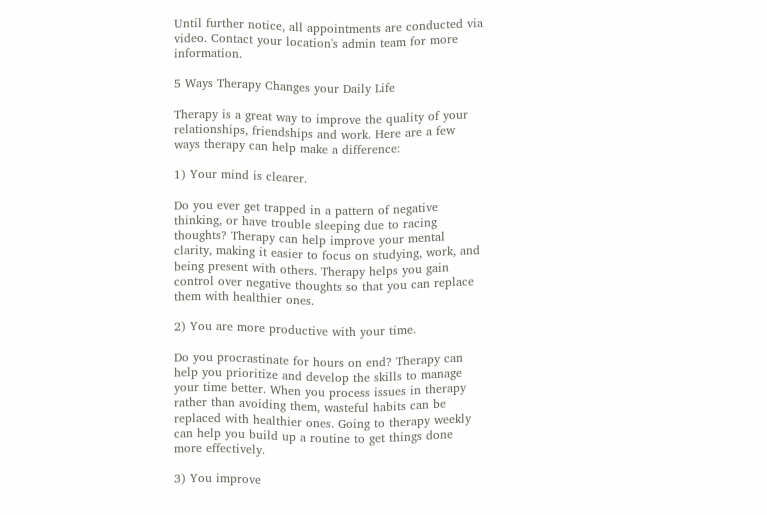Until further notice, all appointments are conducted via video. Contact your location's admin team for more information.

5 Ways Therapy Changes your Daily Life

Therapy is a great way to improve the quality of your relationships, friendships and work. Here are a few ways therapy can help make a difference:

1) Your mind is clearer.

Do you ever get trapped in a pattern of negative thinking, or have trouble sleeping due to racing thoughts? Therapy can help improve your mental clarity, making it easier to focus on studying, work, and being present with others. Therapy helps you gain control over negative thoughts so that you can replace them with healthier ones.

2) You are more productive with your time.

Do you procrastinate for hours on end? Therapy can help you prioritize and develop the skills to manage your time better. When you process issues in therapy rather than avoiding them, wasteful habits can be replaced with healthier ones. Going to therapy weekly can help you build up a routine to get things done more effectively.

3) You improve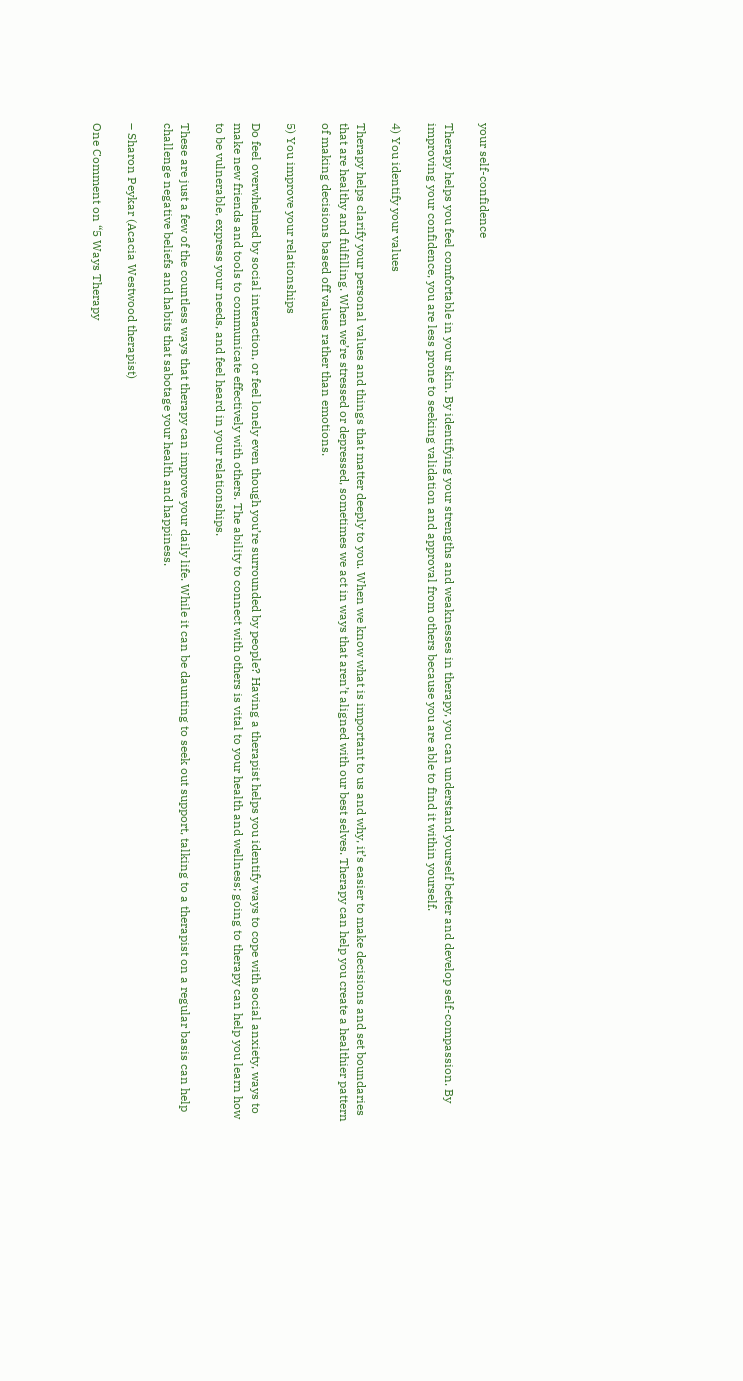your self-confidence

Therapy helps you feel comfortable in your skin. By identifying your strengths and weaknesses in therapy, you can understand yourself better and develop self-compassion. By improving your confidence, you are less prone to seeking validation and approval from others because you are able to find it within yourself.

4) You identify your values

Therapy helps clarify your personal values and things that matter deeply to you. When we know what is important to us and why, it’s easier to make decisions and set boundaries that are healthy and fulfilling. When we’re stressed or depressed, sometimes we act in ways that aren’t aligned with our best selves. Therapy can help you create a healthier pattern of making decisions based off values rather than emotions.

5) You improve your relationships

Do feel overwhelmed by social interaction, or feel lonely even though you’re surrounded by people? Having a therapist helps you identify ways to cope with social anxiety, ways to make new friends and tools to communicate effectively with others. The ability to connect with others is vital to your health and wellness; going to therapy can help you learn how to be vulnerable, express your needs, and feel heard in your relationships.

These are just a few of the countless ways that therapy can improve your daily life. While it can be daunting to seek out support, talking to a therapist on a regular basis can help challenge negative beliefs and habits that sabotage your health and happiness.

– Sharon Peykar (Acacia Westwood therapist)

One Comment on “5 Ways Therapy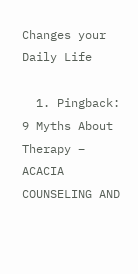Changes your Daily Life

  1. Pingback: 9 Myths About Therapy – ACACIA COUNSELING AND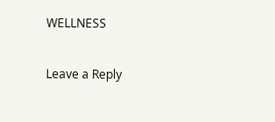WELLNESS

Leave a Reply